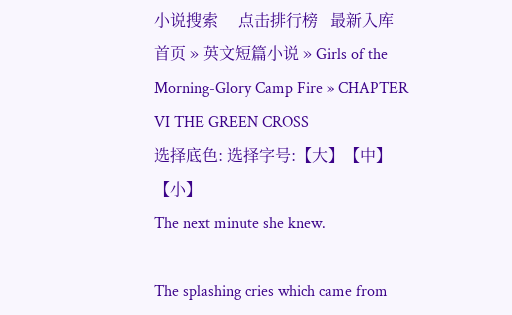小说搜索     点击排行榜   最新入库
首页 » 英文短篇小说 » Girls of the Morning-Glory Camp Fire » CHAPTER VI THE GREEN CROSS
选择底色: 选择字号:【大】【中】【小】
The next minute she knew.

The splashing cries which came from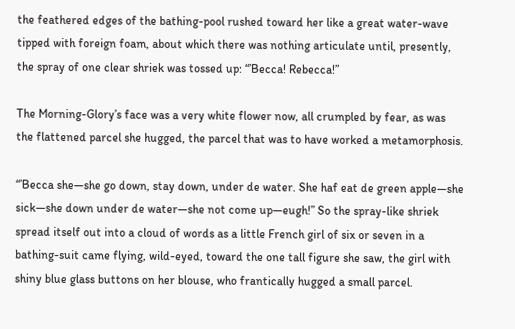the feathered edges of the bathing-pool rushed toward her like a great water-wave tipped with foreign foam, about which there was nothing articulate until, presently, the spray of one clear shriek was tossed up: “’Becca! Rebecca!”

The Morning-Glory’s face was a very white flower now, all crumpled by fear, as was the flattened parcel she hugged, the parcel that was to have worked a metamorphosis.

“’Becca she—she go down, stay down, under de water. She haf eat de green apple—she sick—she down under de water—she not come up—eugh!” So the spray-like shriek spread itself out into a cloud of words as a little French girl of six or seven in a bathing-suit came flying, wild-eyed, toward the one tall figure she saw, the girl with shiny blue glass buttons on her blouse, who frantically hugged a small parcel.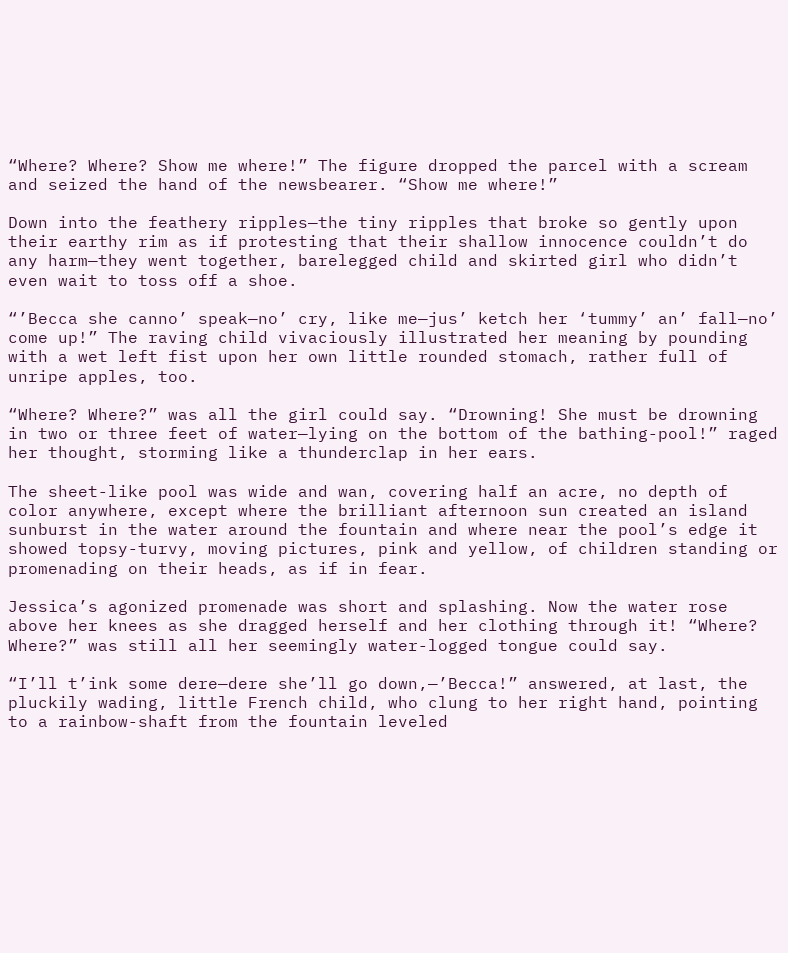“Where? Where? Show me where!” The figure dropped the parcel with a scream and seized the hand of the newsbearer. “Show me where!”

Down into the feathery ripples—the tiny ripples that broke so gently upon their earthy rim as if protesting that their shallow innocence couldn’t do any harm—they went together, barelegged child and skirted girl who didn’t even wait to toss off a shoe.

“’Becca she canno’ speak—no’ cry, like me—jus’ ketch her ‘tummy’ an’ fall—no’ come up!” The raving child vivaciously illustrated her meaning by pounding with a wet left fist upon her own little rounded stomach, rather full of unripe apples, too.

“Where? Where?” was all the girl could say. “Drowning! She must be drowning in two or three feet of water—lying on the bottom of the bathing-pool!” raged her thought, storming like a thunderclap in her ears.

The sheet-like pool was wide and wan, covering half an acre, no depth of color anywhere, except where the brilliant afternoon sun created an island sunburst in the water around the fountain and where near the pool’s edge it showed topsy-turvy, moving pictures, pink and yellow, of children standing or promenading on their heads, as if in fear.

Jessica’s agonized promenade was short and splashing. Now the water rose above her knees as she dragged herself and her clothing through it! “Where? Where?” was still all her seemingly water-logged tongue could say.

“I’ll t’ink some dere—dere she’ll go down,—’Becca!” answered, at last, the pluckily wading, little French child, who clung to her right hand, pointing to a rainbow-shaft from the fountain leveled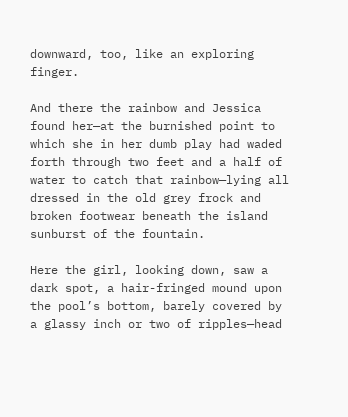downward, too, like an exploring finger.

And there the rainbow and Jessica found her—at the burnished point to which she in her dumb play had waded forth through two feet and a half of water to catch that rainbow—lying all dressed in the old grey frock and broken footwear beneath the island sunburst of the fountain.

Here the girl, looking down, saw a dark spot, a hair-fringed mound upon the pool’s bottom, barely covered by a glassy inch or two of ripples—head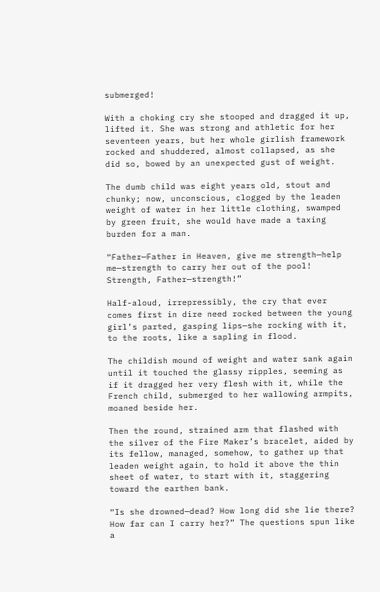submerged!

With a choking cry she stooped and dragged it up, lifted it. She was strong and athletic for her seventeen years, but her whole girlish framework rocked and shuddered, almost collapsed, as she did so, bowed by an unexpected gust of weight.

The dumb child was eight years old, stout and chunky; now, unconscious, clogged by the leaden weight of water in her little clothing, swamped by green fruit, she would have made a taxing burden for a man.

“Father—Father in Heaven, give me strength—help me—strength to carry her out of the pool! Strength, Father—strength!”

Half-aloud, irrepressibly, the cry that ever comes first in dire need rocked between the young girl’s parted, gasping lips—she rocking with it, to the roots, like a sapling in flood.

The childish mound of weight and water sank again until it touched the glassy ripples, seeming as if it dragged her very flesh with it, while the French child, submerged to her wallowing armpits, moaned beside her.

Then the round, strained arm that flashed with the silver of the Fire Maker’s bracelet, aided by its fellow, managed, somehow, to gather up that leaden weight again, to hold it above the thin sheet of water, to start with it, staggering toward the earthen bank.

“Is she drowned—dead? How long did she lie there? How far can I carry her?” The questions spun like a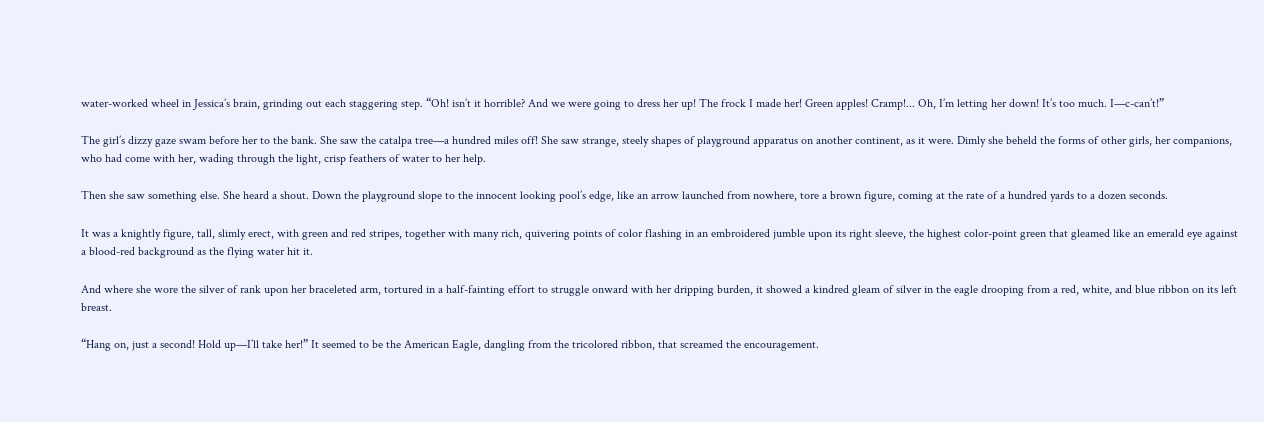water-worked wheel in Jessica’s brain, grinding out each staggering step. “Oh! isn’t it horrible? And we were going to dress her up! The frock I made her! Green apples! Cramp!... Oh, I’m letting her down! It’s too much. I—c-can’t!”

The girl’s dizzy gaze swam before her to the bank. She saw the catalpa tree—a hundred miles off! She saw strange, steely shapes of playground apparatus on another continent, as it were. Dimly she beheld the forms of other girls, her companions, who had come with her, wading through the light, crisp feathers of water to her help.

Then she saw something else. She heard a shout. Down the playground slope to the innocent looking pool’s edge, like an arrow launched from nowhere, tore a brown figure, coming at the rate of a hundred yards to a dozen seconds.

It was a knightly figure, tall, slimly erect, with green and red stripes, together with many rich, quivering points of color flashing in an embroidered jumble upon its right sleeve, the highest color-point green that gleamed like an emerald eye against a blood-red background as the flying water hit it.

And where she wore the silver of rank upon her braceleted arm, tortured in a half-fainting effort to struggle onward with her dripping burden, it showed a kindred gleam of silver in the eagle drooping from a red, white, and blue ribbon on its left breast.

“Hang on, just a second! Hold up—I’ll take her!” It seemed to be the American Eagle, dangling from the tricolored ribbon, that screamed the encouragement.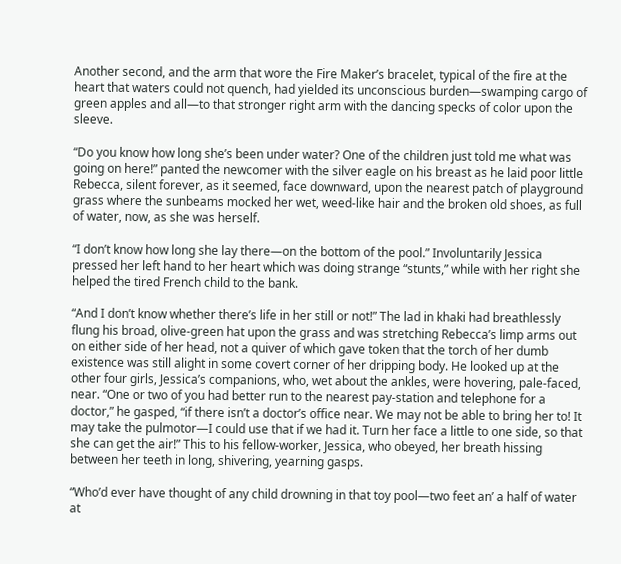Another second, and the arm that wore the Fire Maker’s bracelet, typical of the fire at the heart that waters could not quench, had yielded its unconscious burden—swamping cargo of green apples and all—to that stronger right arm with the dancing specks of color upon the sleeve.

“Do you know how long she’s been under water? One of the children just told me what was going on here!” panted the newcomer with the silver eagle on his breast as he laid poor little Rebecca, silent forever, as it seemed, face downward, upon the nearest patch of playground grass where the sunbeams mocked her wet, weed-like hair and the broken old shoes, as full of water, now, as she was herself.

“I don’t know how long she lay there—on the bottom of the pool.” Involuntarily Jessica pressed her left hand to her heart which was doing strange “stunts,” while with her right she helped the tired French child to the bank.

“And I don’t know whether there’s life in her still or not!” The lad in khaki had breathlessly flung his broad, olive-green hat upon the grass and was stretching Rebecca’s limp arms out on either side of her head, not a quiver of which gave token that the torch of her dumb existence was still alight in some covert corner of her dripping body. He looked up at the other four girls, Jessica’s companions, who, wet about the ankles, were hovering, pale-faced, near. “One or two of you had better run to the nearest pay-station and telephone for a doctor,” he gasped, “if there isn’t a doctor’s office near. We may not be able to bring her to! It may take the pulmotor—I could use that if we had it. Turn her face a little to one side, so that she can get the air!” This to his fellow-worker, Jessica, who obeyed, her breath hissing between her teeth in long, shivering, yearning gasps.

“Who’d ever have thought of any child drowning in that toy pool—two feet an’ a half of water at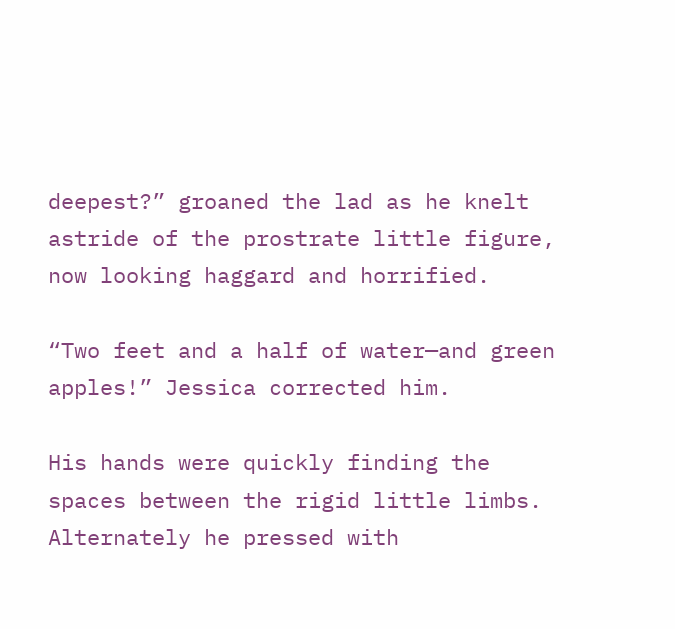deepest?” groaned the lad as he knelt astride of the prostrate little figure, now looking haggard and horrified.

“Two feet and a half of water—and green apples!” Jessica corrected him.

His hands were quickly finding the spaces between the rigid little limbs. Alternately he pressed with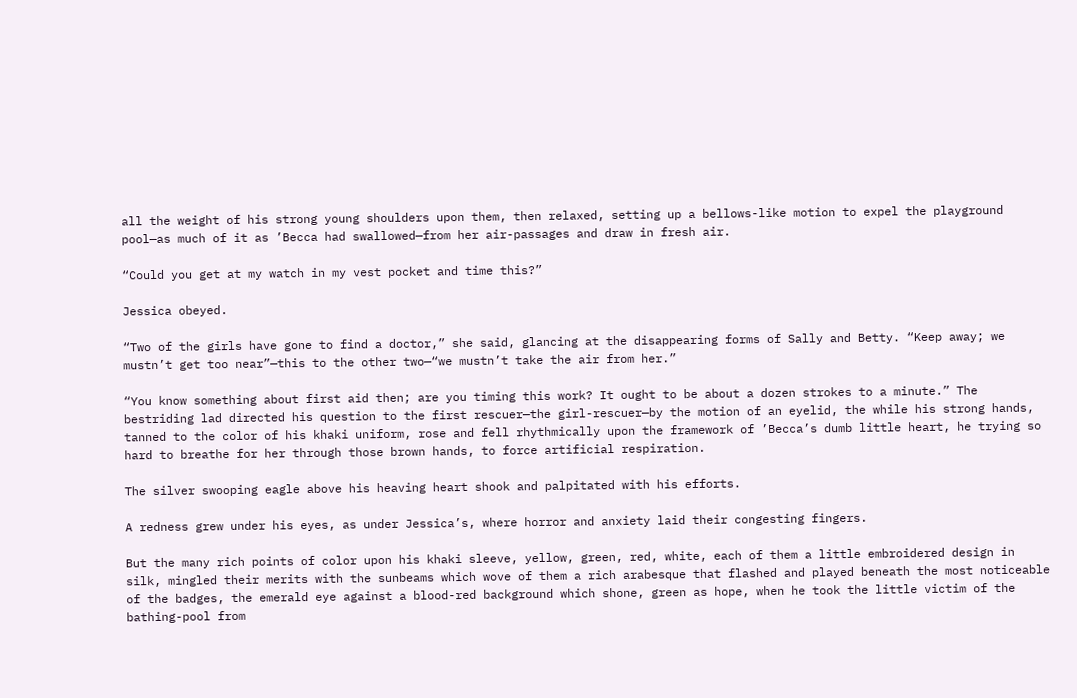all the weight of his strong young shoulders upon them, then relaxed, setting up a bellows-like motion to expel the playground pool—as much of it as ’Becca had swallowed—from her air-passages and draw in fresh air.

“Could you get at my watch in my vest pocket and time this?”

Jessica obeyed.

“Two of the girls have gone to find a doctor,” she said, glancing at the disappearing forms of Sally and Betty. “Keep away; we mustn’t get too near”—this to the other two—“we mustn’t take the air from her.”

“You know something about first aid then; are you timing this work? It ought to be about a dozen strokes to a minute.” The bestriding lad directed his question to the first rescuer—the girl-rescuer—by the motion of an eyelid, the while his strong hands, tanned to the color of his khaki uniform, rose and fell rhythmically upon the framework of ’Becca’s dumb little heart, he trying so hard to breathe for her through those brown hands, to force artificial respiration.

The silver swooping eagle above his heaving heart shook and palpitated with his efforts.

A redness grew under his eyes, as under Jessica’s, where horror and anxiety laid their congesting fingers.

But the many rich points of color upon his khaki sleeve, yellow, green, red, white, each of them a little embroidered design in silk, mingled their merits with the sunbeams which wove of them a rich arabesque that flashed and played beneath the most noticeable of the badges, the emerald eye against a blood-red background which shone, green as hope, when he took the little victim of the bathing-pool from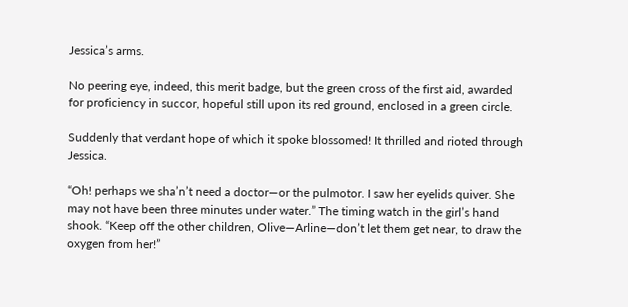Jessica’s arms.

No peering eye, indeed, this merit badge, but the green cross of the first aid, awarded for proficiency in succor, hopeful still upon its red ground, enclosed in a green circle.

Suddenly that verdant hope of which it spoke blossomed! It thrilled and rioted through Jessica.

“Oh! perhaps we sha’n’t need a doctor—or the pulmotor. I saw her eyelids quiver. She may not have been three minutes under water.” The timing watch in the girl’s hand shook. “Keep off the other children, Olive—Arline—don’t let them get near, to draw the oxygen from her!”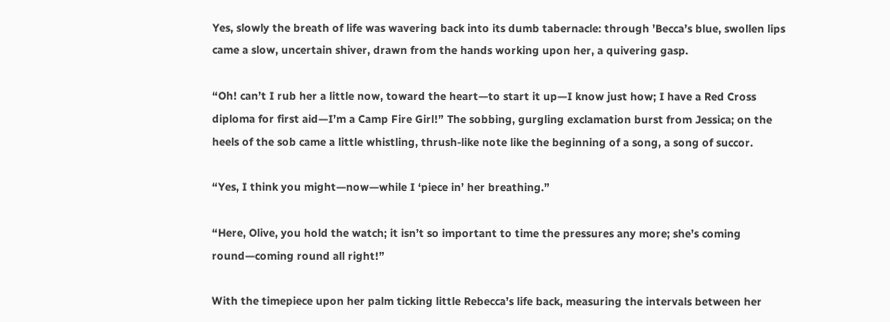Yes, slowly the breath of life was wavering back into its dumb tabernacle: through ’Becca’s blue, swollen lips came a slow, uncertain shiver, drawn from the hands working upon her, a quivering gasp.

“Oh! can’t I rub her a little now, toward the heart—to start it up—I know just how; I have a Red Cross diploma for first aid—I’m a Camp Fire Girl!” The sobbing, gurgling exclamation burst from Jessica; on the heels of the sob came a little whistling, thrush-like note like the beginning of a song, a song of succor.

“Yes, I think you might—now—while I ‘piece in’ her breathing.”

“Here, Olive, you hold the watch; it isn’t so important to time the pressures any more; she’s coming round—coming round all right!”

With the timepiece upon her palm ticking little Rebecca’s life back, measuring the intervals between her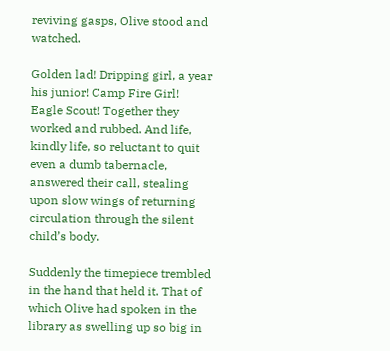reviving gasps, Olive stood and watched.

Golden lad! Dripping girl, a year his junior! Camp Fire Girl! Eagle Scout! Together they worked and rubbed. And life, kindly life, so reluctant to quit even a dumb tabernacle, answered their call, stealing upon slow wings of returning circulation through the silent child’s body.

Suddenly the timepiece trembled in the hand that held it. That of which Olive had spoken in the library as swelling up so big in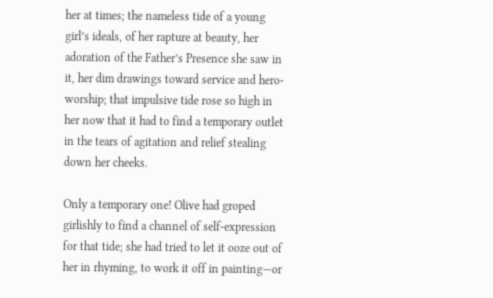her at times; the nameless tide of a young girl’s ideals, of her rapture at beauty, her adoration of the Father’s Presence she saw in it, her dim drawings toward service and hero-worship; that impulsive tide rose so high in her now that it had to find a temporary outlet in the tears of agitation and relief stealing down her cheeks.

Only a temporary one! Olive had groped girlishly to find a channel of self-expression for that tide; she had tried to let it ooze out of her in rhyming, to work it off in painting—or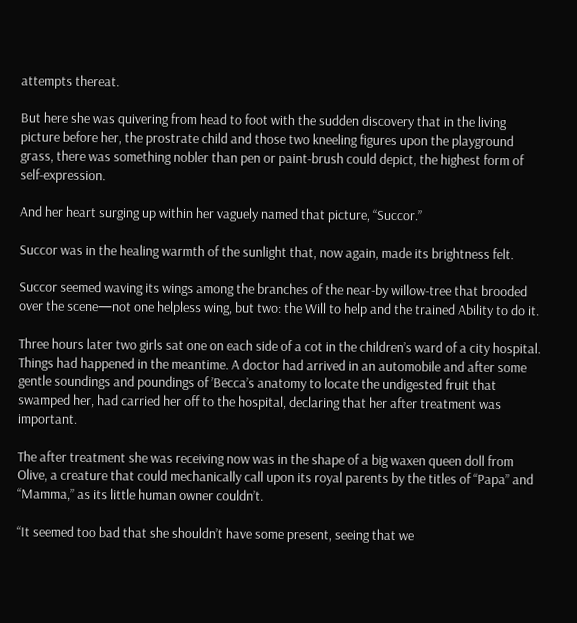attempts thereat.

But here she was quivering from head to foot with the sudden discovery that in the living picture before her, the prostrate child and those two kneeling figures upon the playground grass, there was something nobler than pen or paint-brush could depict, the highest form of self-expression.

And her heart surging up within her vaguely named that picture, “Succor.”

Succor was in the healing warmth of the sunlight that, now again, made its brightness felt.

Succor seemed waving its wings among the branches of the near-by willow-tree that brooded over the scene—not one helpless wing, but two: the Will to help and the trained Ability to do it.

Three hours later two girls sat one on each side of a cot in the children’s ward of a city hospital. Things had happened in the meantime. A doctor had arrived in an automobile and after some gentle soundings and poundings of ’Becca’s anatomy to locate the undigested fruit that swamped her, had carried her off to the hospital, declaring that her after treatment was important.

The after treatment she was receiving now was in the shape of a big waxen queen doll from Olive, a creature that could mechanically call upon its royal parents by the titles of “Papa” and “Mamma,” as its little human owner couldn’t.

“It seemed too bad that she shouldn’t have some present, seeing that we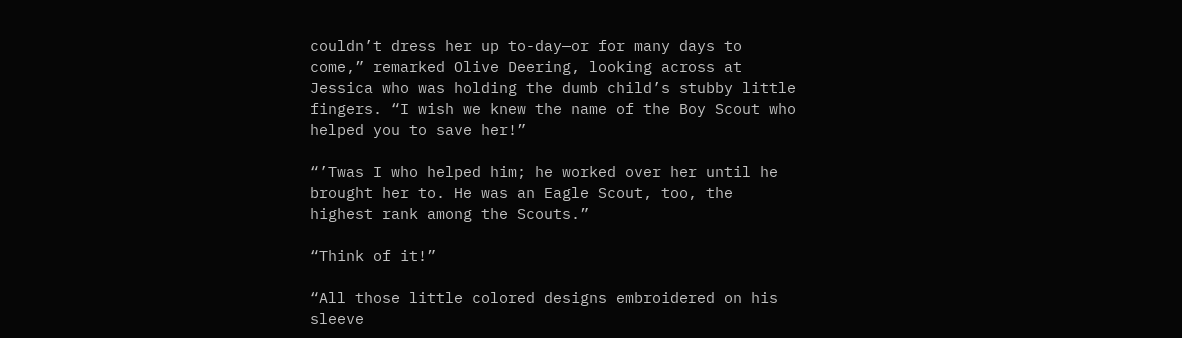couldn’t dress her up to-day—or for many days to come,” remarked Olive Deering, looking across at Jessica who was holding the dumb child’s stubby little fingers. “I wish we knew the name of the Boy Scout who helped you to save her!”

“’Twas I who helped him; he worked over her until he brought her to. He was an Eagle Scout, too, the highest rank among the Scouts.”

“Think of it!”

“All those little colored designs embroidered on his sleeve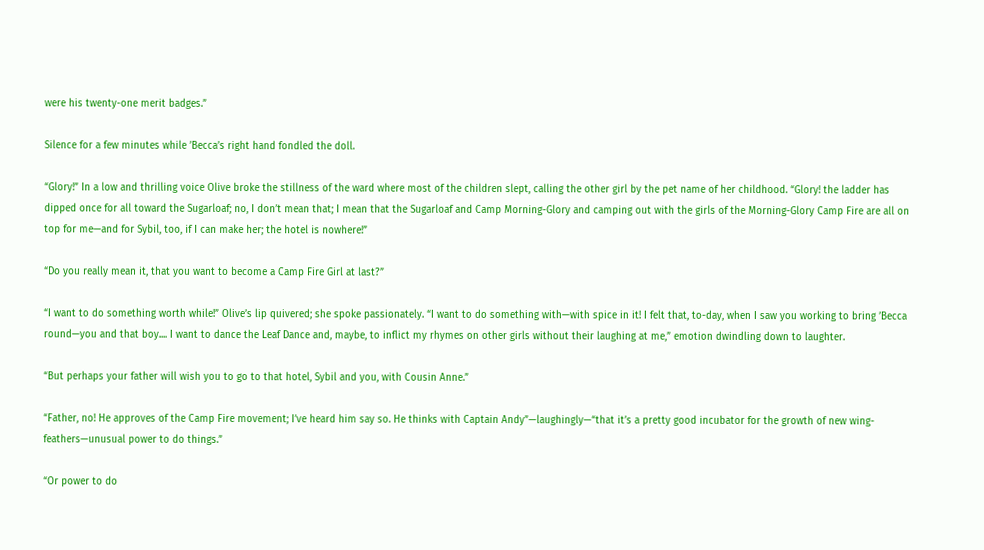were his twenty-one merit badges.”

Silence for a few minutes while ’Becca’s right hand fondled the doll.

“Glory!” In a low and thrilling voice Olive broke the stillness of the ward where most of the children slept, calling the other girl by the pet name of her childhood. “Glory! the ladder has dipped once for all toward the Sugarloaf; no, I don’t mean that; I mean that the Sugarloaf and Camp Morning-Glory and camping out with the girls of the Morning-Glory Camp Fire are all on top for me—and for Sybil, too, if I can make her; the hotel is nowhere!”

“Do you really mean it, that you want to become a Camp Fire Girl at last?”

“I want to do something worth while!” Olive’s lip quivered; she spoke passionately. “I want to do something with—with spice in it! I felt that, to-day, when I saw you working to bring ’Becca round—you and that boy.... I want to dance the Leaf Dance and, maybe, to inflict my rhymes on other girls without their laughing at me,” emotion dwindling down to laughter.

“But perhaps your father will wish you to go to that hotel, Sybil and you, with Cousin Anne.”

“Father, no! He approves of the Camp Fire movement; I’ve heard him say so. He thinks with Captain Andy”—laughingly—“that it’s a pretty good incubator for the growth of new wing-feathers—unusual power to do things.”

“Or power to do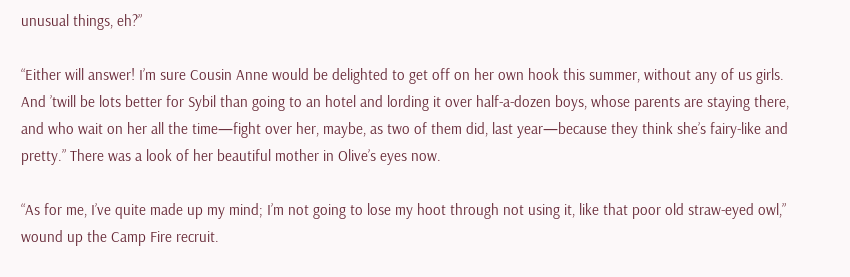unusual things, eh?”

“Either will answer! I’m sure Cousin Anne would be delighted to get off on her own hook this summer, without any of us girls. And ’twill be lots better for Sybil than going to an hotel and lording it over half-a-dozen boys, whose parents are staying there, and who wait on her all the time—fight over her, maybe, as two of them did, last year—because they think she’s fairy-like and pretty.” There was a look of her beautiful mother in Olive’s eyes now.

“As for me, I’ve quite made up my mind; I’m not going to lose my hoot through not using it, like that poor old straw-eyed owl,” wound up the Camp Fire recruit.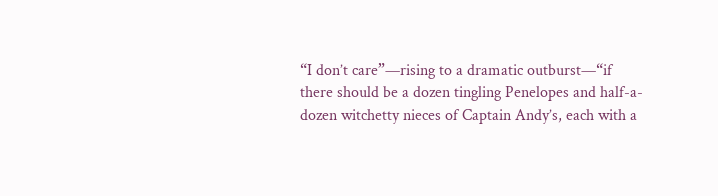“I don’t care”—rising to a dramatic outburst—“if there should be a dozen tingling Penelopes and half-a-dozen witchetty nieces of Captain Andy’s, each with a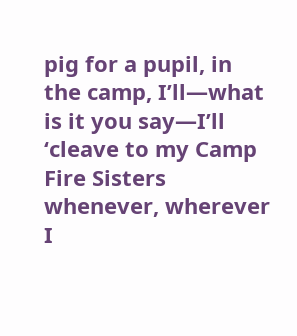pig for a pupil, in the camp, I’ll—what is it you say—I’ll ‘cleave to my Camp Fire Sisters whenever, wherever I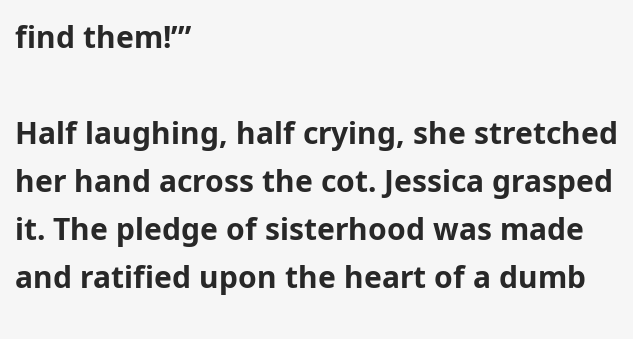find them!’”

Half laughing, half crying, she stretched her hand across the cot. Jessica grasped it. The pledge of sisterhood was made and ratified upon the heart of a dumb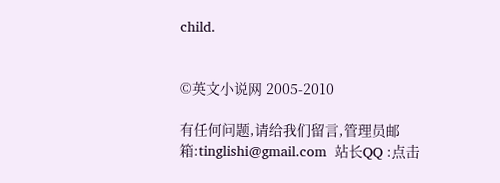child.


©英文小说网 2005-2010

有任何问题,请给我们留言,管理员邮箱:tinglishi@gmail.com  站长QQ :点击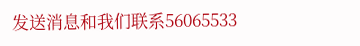发送消息和我们联系56065533